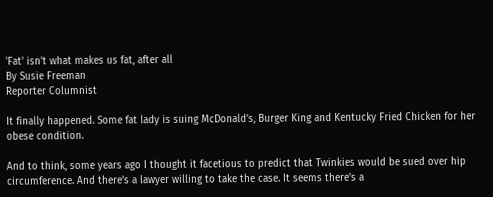'Fat' isn't what makes us fat, after all
By Susie Freeman
Reporter Columnist

It finally happened. Some fat lady is suing McDonald’s, Burger King and Kentucky Fried Chicken for her obese condition.

And to think, some years ago I thought it facetious to predict that Twinkies would be sued over hip circumference. And there’s a lawyer willing to take the case. It seems there’s a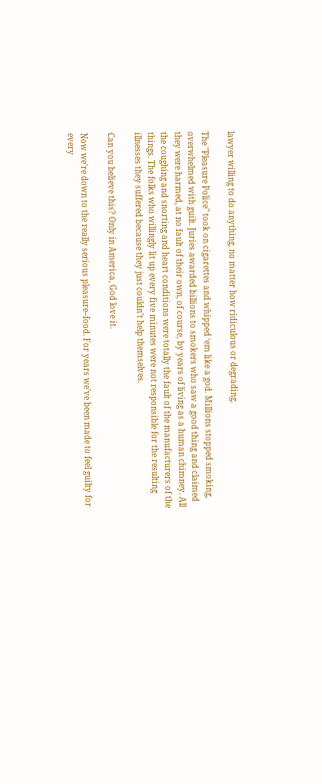lawyer willing to do anything, no matter how ridiculous or degrading.

The "Pleasure Police" took on cigarettes and whipped ‘em like a god. Millions stopped smoking, overwhelmed with guilt. Juries awarded billions to smokers who saw a good thing and claimed they were harmed, at no fault of their own, of course, by years of living as a human chimney. All the coughing and snorting and heart conditions were totally the fault of the manufacturers of the things. The folks who willingly lit up every five minutes were not responsible for the resulting illnesses they suffered because they just couldn’t help themselves.

Can you believe this? Only in America, God love it.

Now we’re down to the really serious pleasure–food. For years we’ve been made to feel guilty for every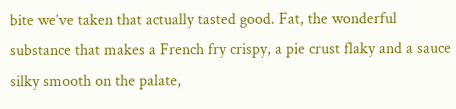bite we’ve taken that actually tasted good. Fat, the wonderful substance that makes a French fry crispy, a pie crust flaky and a sauce silky smooth on the palate,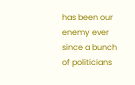has been our enemy ever since a bunch of politicians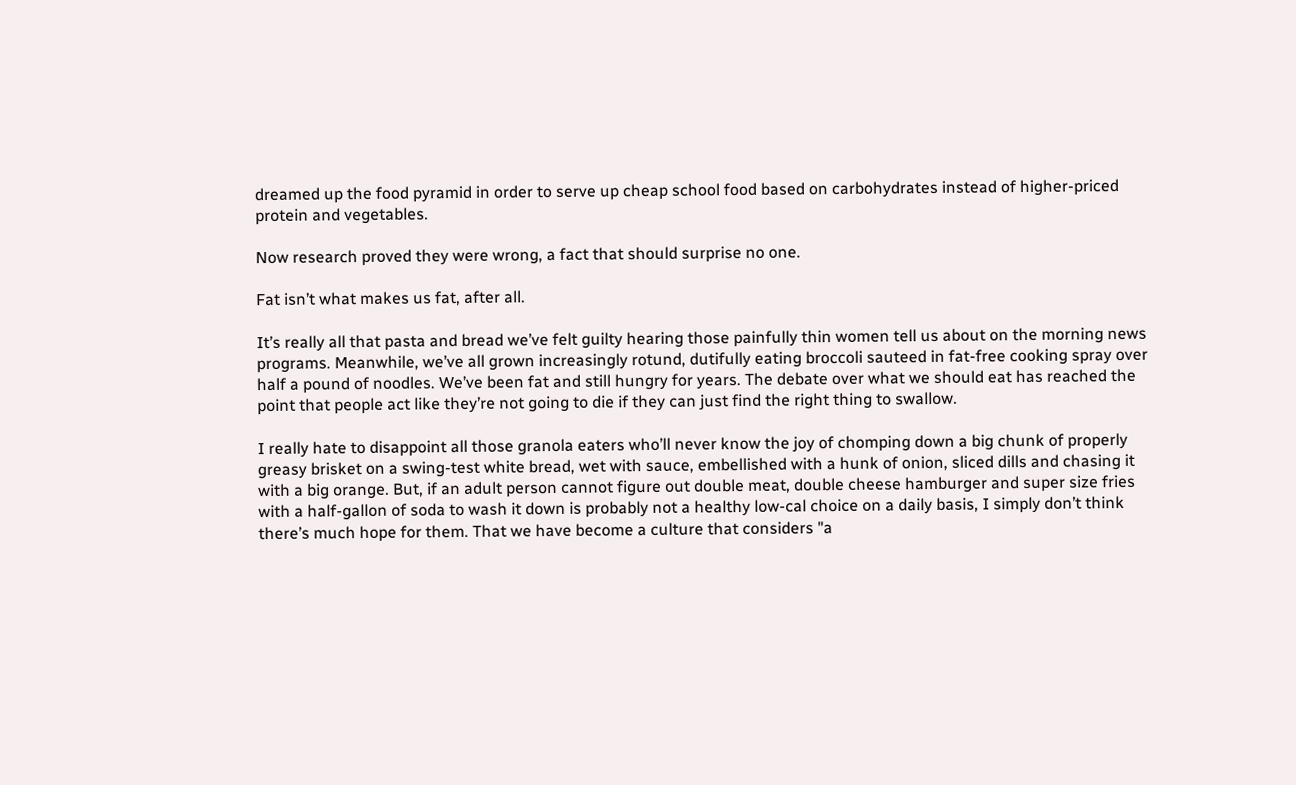dreamed up the food pyramid in order to serve up cheap school food based on carbohydrates instead of higher-priced protein and vegetables.

Now research proved they were wrong, a fact that should surprise no one.

Fat isn’t what makes us fat, after all.

It’s really all that pasta and bread we’ve felt guilty hearing those painfully thin women tell us about on the morning news programs. Meanwhile, we’ve all grown increasingly rotund, dutifully eating broccoli sauteed in fat-free cooking spray over half a pound of noodles. We’ve been fat and still hungry for years. The debate over what we should eat has reached the point that people act like they’re not going to die if they can just find the right thing to swallow.

I really hate to disappoint all those granola eaters who’ll never know the joy of chomping down a big chunk of properly greasy brisket on a swing-test white bread, wet with sauce, embellished with a hunk of onion, sliced dills and chasing it with a big orange. But, if an adult person cannot figure out double meat, double cheese hamburger and super size fries with a half-gallon of soda to wash it down is probably not a healthy low-cal choice on a daily basis, I simply don’t think there’s much hope for them. That we have become a culture that considers "a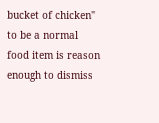bucket of chicken" to be a normal food item is reason enough to dismiss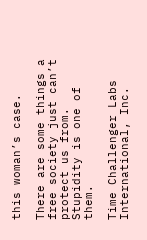this woman’s case.

There are some things a free society just can’t protect us from. Stupidity is one of them.

Time Challenger Labs International, Inc.